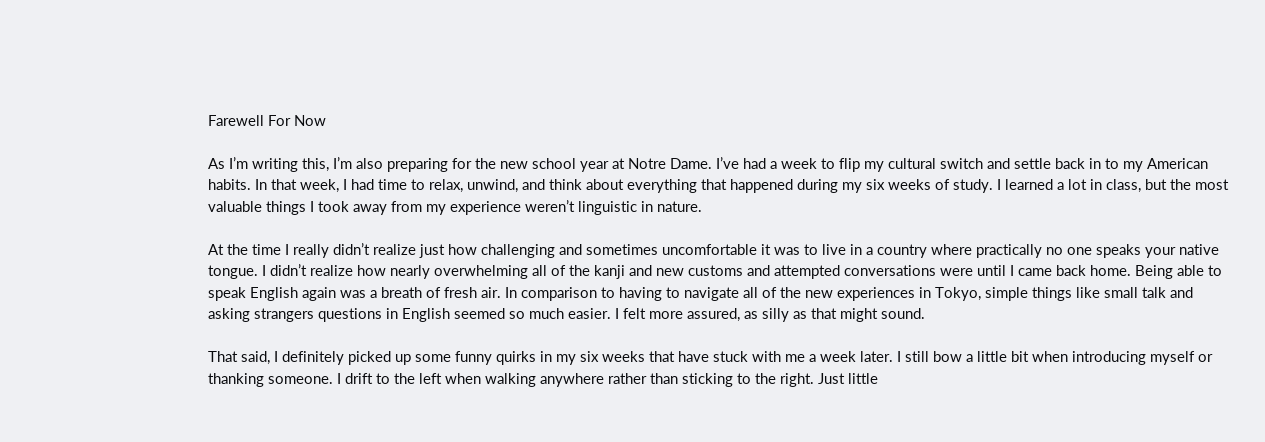Farewell For Now

As I’m writing this, I’m also preparing for the new school year at Notre Dame. I’ve had a week to flip my cultural switch and settle back in to my American habits. In that week, I had time to relax, unwind, and think about everything that happened during my six weeks of study. I learned a lot in class, but the most valuable things I took away from my experience weren’t linguistic in nature.

At the time I really didn’t realize just how challenging and sometimes uncomfortable it was to live in a country where practically no one speaks your native tongue. I didn’t realize how nearly overwhelming all of the kanji and new customs and attempted conversations were until I came back home. Being able to speak English again was a breath of fresh air. In comparison to having to navigate all of the new experiences in Tokyo, simple things like small talk and asking strangers questions in English seemed so much easier. I felt more assured, as silly as that might sound.

That said, I definitely picked up some funny quirks in my six weeks that have stuck with me a week later. I still bow a little bit when introducing myself or thanking someone. I drift to the left when walking anywhere rather than sticking to the right. Just little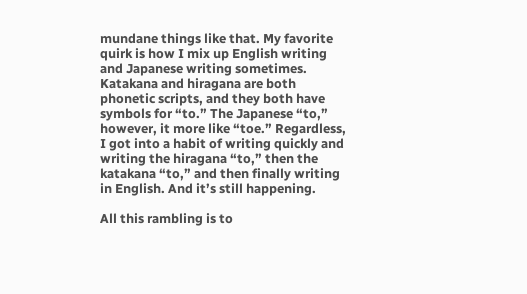mundane things like that. My favorite quirk is how I mix up English writing and Japanese writing sometimes. Katakana and hiragana are both phonetic scripts, and they both have symbols for “to.” The Japanese “to,” however, it more like “toe.” Regardless, I got into a habit of writing quickly and writing the hiragana “to,” then the katakana “to,” and then finally writing in English. And it’s still happening.

All this rambling is to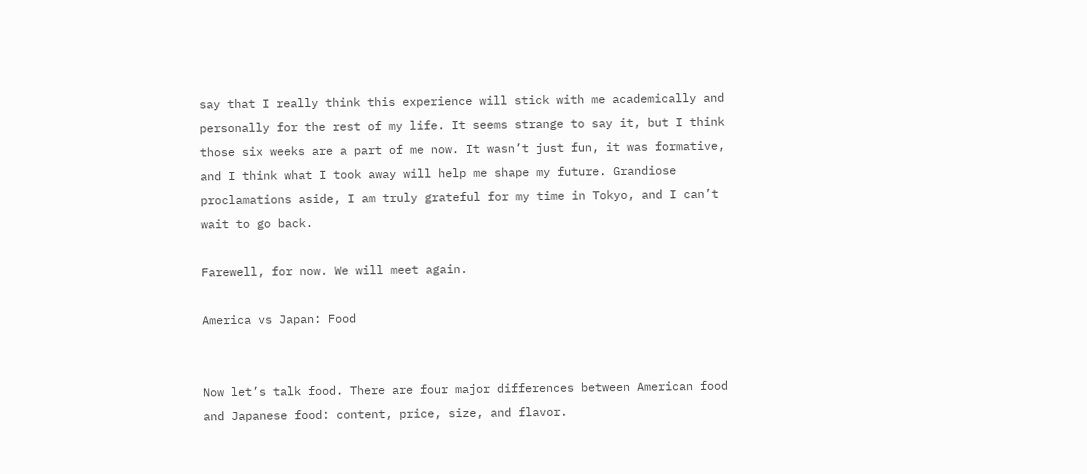say that I really think this experience will stick with me academically and personally for the rest of my life. It seems strange to say it, but I think those six weeks are a part of me now. It wasn’t just fun, it was formative, and I think what I took away will help me shape my future. Grandiose proclamations aside, I am truly grateful for my time in Tokyo, and I can’t wait to go back.

Farewell, for now. We will meet again.

America vs Japan: Food


Now let’s talk food. There are four major differences between American food and Japanese food: content, price, size, and flavor.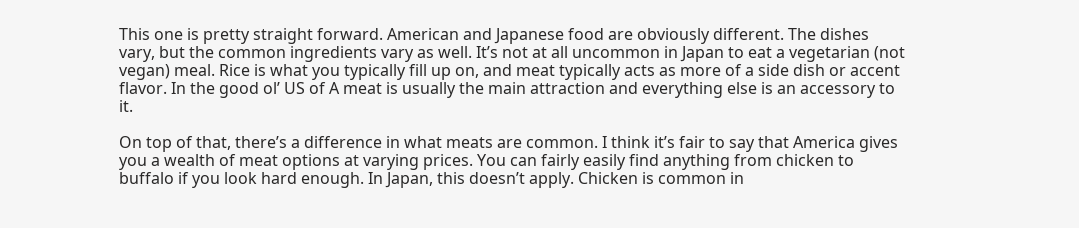This one is pretty straight forward. American and Japanese food are obviously different. The dishes vary, but the common ingredients vary as well. It’s not at all uncommon in Japan to eat a vegetarian (not vegan) meal. Rice is what you typically fill up on, and meat typically acts as more of a side dish or accent flavor. In the good ol’ US of A meat is usually the main attraction and everything else is an accessory to it.

On top of that, there’s a difference in what meats are common. I think it’s fair to say that America gives you a wealth of meat options at varying prices. You can fairly easily find anything from chicken to buffalo if you look hard enough. In Japan, this doesn’t apply. Chicken is common in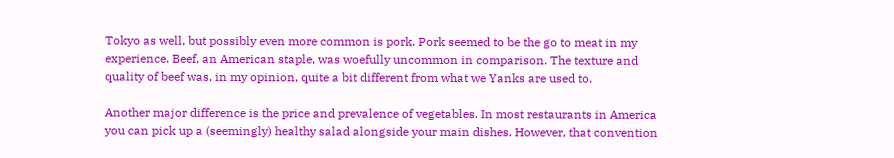Tokyo as well, but possibly even more common is pork. Pork seemed to be the go to meat in my experience. Beef, an American staple, was woefully uncommon in comparison. The texture and quality of beef was, in my opinion, quite a bit different from what we Yanks are used to.

Another major difference is the price and prevalence of vegetables. In most restaurants in America you can pick up a (seemingly) healthy salad alongside your main dishes. However, that convention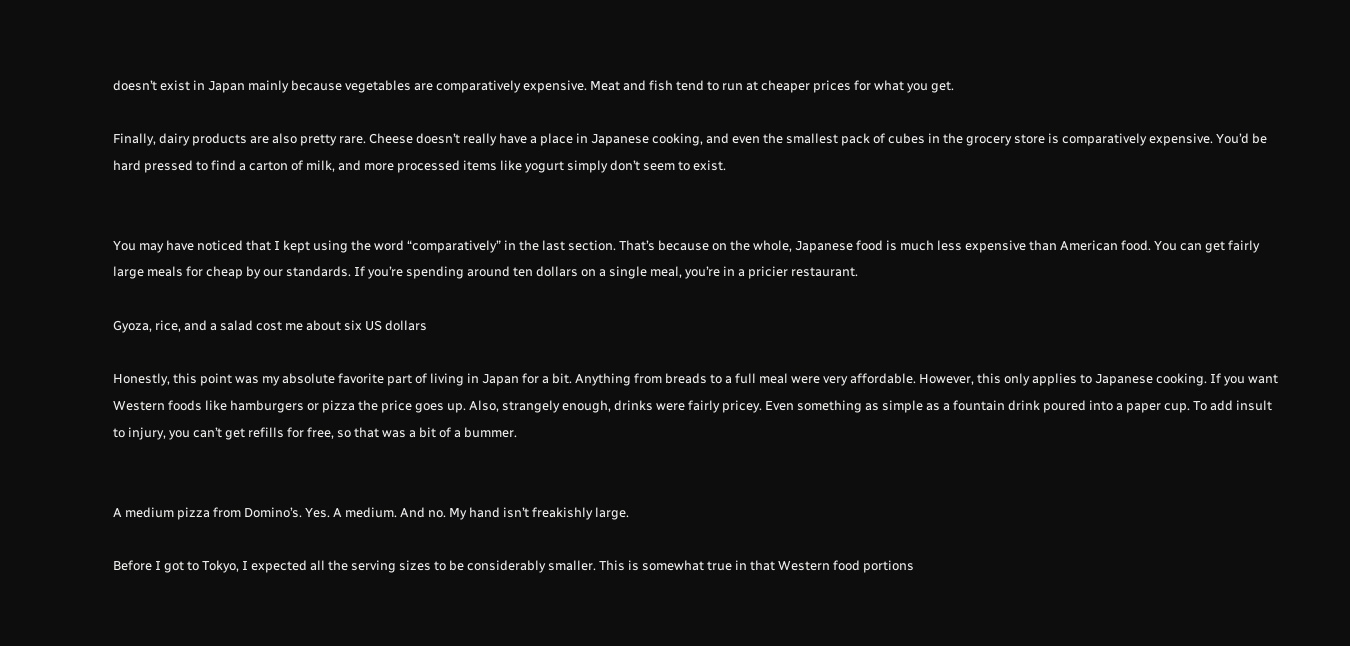doesn’t exist in Japan mainly because vegetables are comparatively expensive. Meat and fish tend to run at cheaper prices for what you get.

Finally, dairy products are also pretty rare. Cheese doesn’t really have a place in Japanese cooking, and even the smallest pack of cubes in the grocery store is comparatively expensive. You’d be hard pressed to find a carton of milk, and more processed items like yogurt simply don’t seem to exist.


You may have noticed that I kept using the word “comparatively” in the last section. That’s because on the whole, Japanese food is much less expensive than American food. You can get fairly large meals for cheap by our standards. If you’re spending around ten dollars on a single meal, you’re in a pricier restaurant.

Gyoza, rice, and a salad cost me about six US dollars

Honestly, this point was my absolute favorite part of living in Japan for a bit. Anything from breads to a full meal were very affordable. However, this only applies to Japanese cooking. If you want Western foods like hamburgers or pizza the price goes up. Also, strangely enough, drinks were fairly pricey. Even something as simple as a fountain drink poured into a paper cup. To add insult to injury, you can’t get refills for free, so that was a bit of a bummer.


A medium pizza from Domino’s. Yes. A medium. And no. My hand isn’t freakishly large.

Before I got to Tokyo, I expected all the serving sizes to be considerably smaller. This is somewhat true in that Western food portions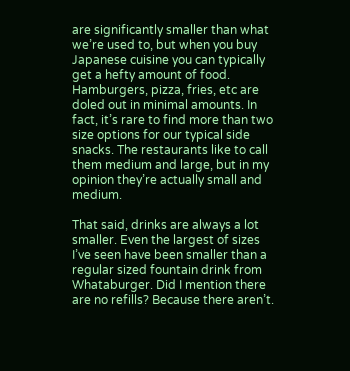are significantly smaller than what we’re used to, but when you buy Japanese cuisine you can typically get a hefty amount of food. Hamburgers, pizza, fries, etc are doled out in minimal amounts. In fact, it’s rare to find more than two size options for our typical side snacks. The restaurants like to call them medium and large, but in my opinion they’re actually small and medium.

That said, drinks are always a lot smaller. Even the largest of sizes I’ve seen have been smaller than a regular sized fountain drink from Whataburger. Did I mention there are no refills? Because there aren’t.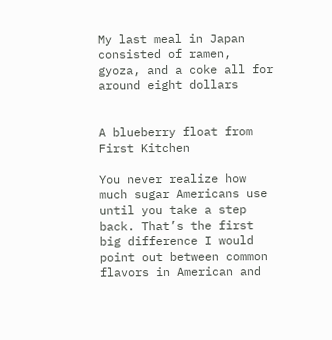My last meal in Japan consisted of ramen, gyoza, and a coke all for around eight dollars


A blueberry float from First Kitchen

You never realize how much sugar Americans use until you take a step back. That’s the first big difference I would point out between common flavors in American and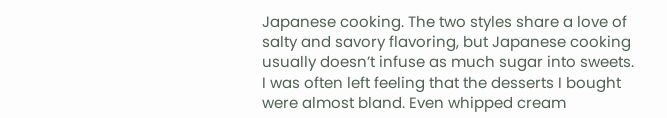Japanese cooking. The two styles share a love of salty and savory flavoring, but Japanese cooking usually doesn’t infuse as much sugar into sweets. I was often left feeling that the desserts I bought were almost bland. Even whipped cream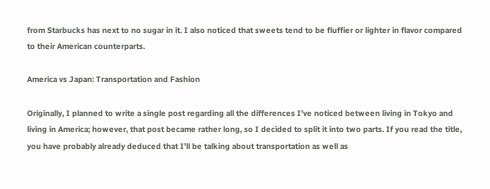from Starbucks has next to no sugar in it. I also noticed that sweets tend to be fluffier or lighter in flavor compared to their American counterparts.

America vs Japan: Transportation and Fashion

Originally, I planned to write a single post regarding all the differences I’ve noticed between living in Tokyo and living in America; however, that post became rather long, so I decided to split it into two parts. If you read the title, you have probably already deduced that I’ll be talking about transportation as well as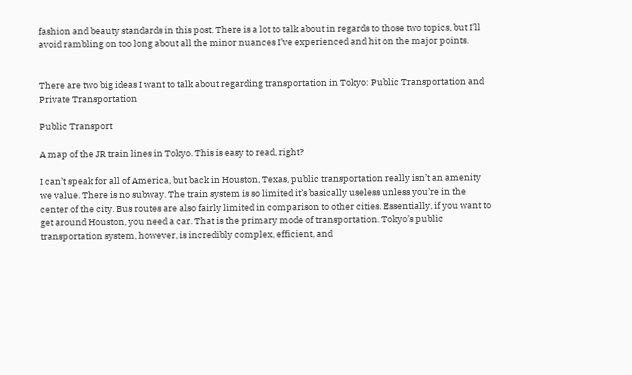fashion and beauty standards in this post. There is a lot to talk about in regards to those two topics, but I’ll avoid rambling on too long about all the minor nuances I’ve experienced and hit on the major points.


There are two big ideas I want to talk about regarding transportation in Tokyo: Public Transportation and Private Transportation

Public Transport

A map of the JR train lines in Tokyo. This is easy to read, right?

I can’t speak for all of America, but back in Houston, Texas, public transportation really isn’t an amenity we value. There is no subway. The train system is so limited it’s basically useless unless you’re in the center of the city. Bus routes are also fairly limited in comparison to other cities. Essentially, if you want to get around Houston, you need a car. That is the primary mode of transportation. Tokyo’s public transportation system, however, is incredibly complex, efficient, and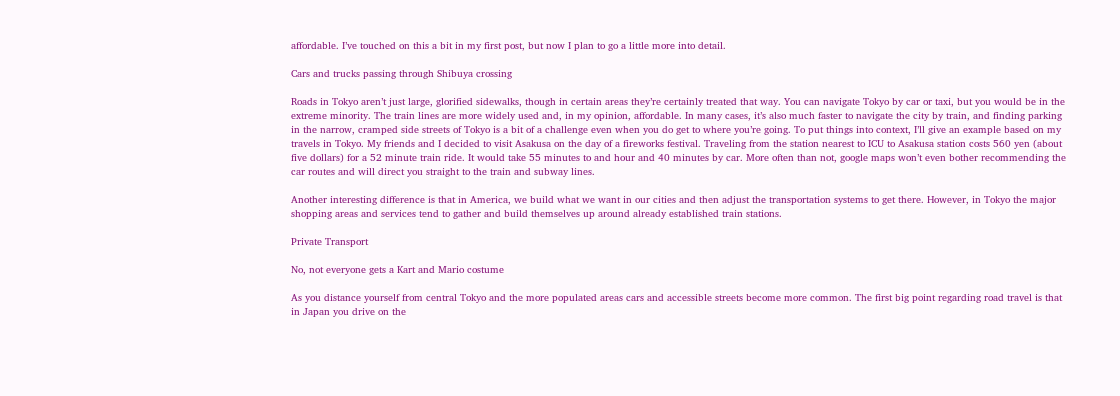affordable. I’ve touched on this a bit in my first post, but now I plan to go a little more into detail.

Cars and trucks passing through Shibuya crossing

Roads in Tokyo aren’t just large, glorified sidewalks, though in certain areas they’re certainly treated that way. You can navigate Tokyo by car or taxi, but you would be in the extreme minority. The train lines are more widely used and, in my opinion, affordable. In many cases, it’s also much faster to navigate the city by train, and finding parking in the narrow, cramped side streets of Tokyo is a bit of a challenge even when you do get to where you’re going. To put things into context, I’ll give an example based on my travels in Tokyo. My friends and I decided to visit Asakusa on the day of a fireworks festival. Traveling from the station nearest to ICU to Asakusa station costs 560 yen (about five dollars) for a 52 minute train ride. It would take 55 minutes to and hour and 40 minutes by car. More often than not, google maps won’t even bother recommending the car routes and will direct you straight to the train and subway lines.

Another interesting difference is that in America, we build what we want in our cities and then adjust the transportation systems to get there. However, in Tokyo the major shopping areas and services tend to gather and build themselves up around already established train stations.

Private Transport

No, not everyone gets a Kart and Mario costume

As you distance yourself from central Tokyo and the more populated areas cars and accessible streets become more common. The first big point regarding road travel is that in Japan you drive on the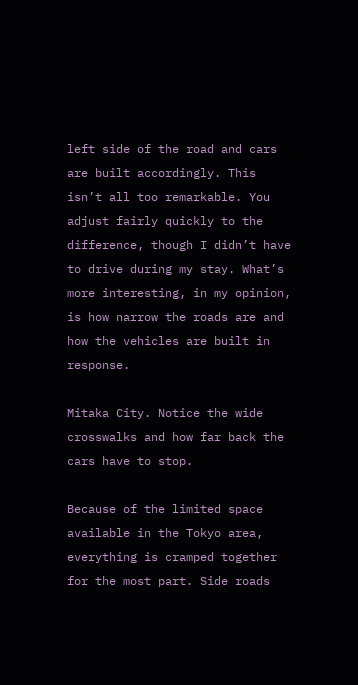left side of the road and cars are built accordingly. This isn’t all too remarkable. You adjust fairly quickly to the difference, though I didn’t have to drive during my stay. What’s more interesting, in my opinion, is how narrow the roads are and how the vehicles are built in response.

Mitaka City. Notice the wide crosswalks and how far back the cars have to stop.

Because of the limited space available in the Tokyo area, everything is cramped together for the most part. Side roads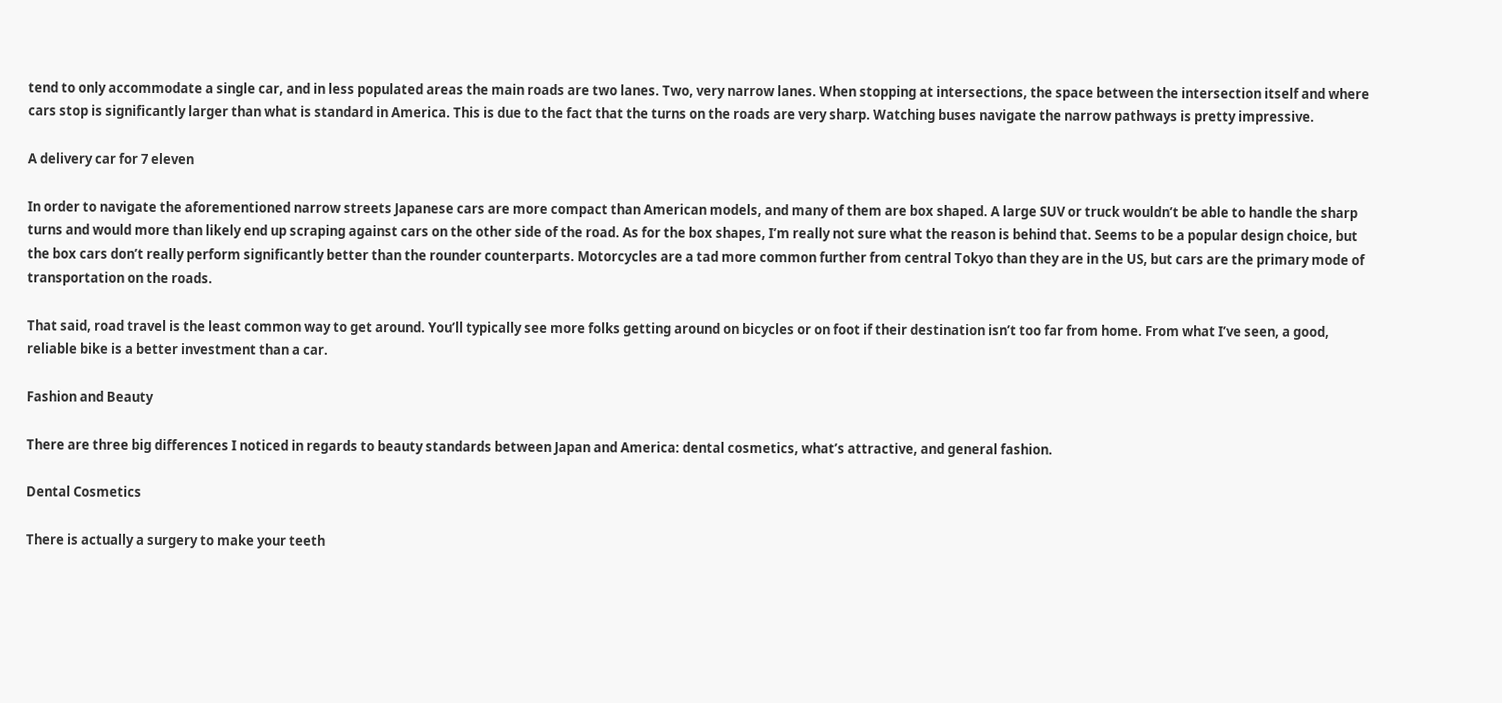tend to only accommodate a single car, and in less populated areas the main roads are two lanes. Two, very narrow lanes. When stopping at intersections, the space between the intersection itself and where cars stop is significantly larger than what is standard in America. This is due to the fact that the turns on the roads are very sharp. Watching buses navigate the narrow pathways is pretty impressive.

A delivery car for 7 eleven

In order to navigate the aforementioned narrow streets Japanese cars are more compact than American models, and many of them are box shaped. A large SUV or truck wouldn’t be able to handle the sharp turns and would more than likely end up scraping against cars on the other side of the road. As for the box shapes, I’m really not sure what the reason is behind that. Seems to be a popular design choice, but the box cars don’t really perform significantly better than the rounder counterparts. Motorcycles are a tad more common further from central Tokyo than they are in the US, but cars are the primary mode of transportation on the roads.

That said, road travel is the least common way to get around. You’ll typically see more folks getting around on bicycles or on foot if their destination isn’t too far from home. From what I’ve seen, a good, reliable bike is a better investment than a car.

Fashion and Beauty

There are three big differences I noticed in regards to beauty standards between Japan and America: dental cosmetics, what’s attractive, and general fashion.

Dental Cosmetics

There is actually a surgery to make your teeth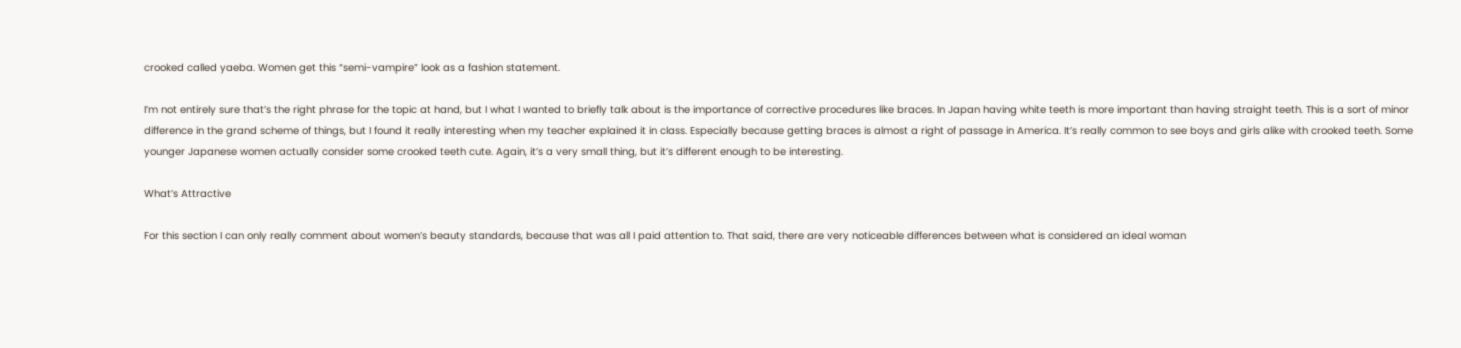crooked called yaeba. Women get this “semi-vampire” look as a fashion statement.

I’m not entirely sure that’s the right phrase for the topic at hand, but I what I wanted to briefly talk about is the importance of corrective procedures like braces. In Japan having white teeth is more important than having straight teeth. This is a sort of minor difference in the grand scheme of things, but I found it really interesting when my teacher explained it in class. Especially because getting braces is almost a right of passage in America. It’s really common to see boys and girls alike with crooked teeth. Some younger Japanese women actually consider some crooked teeth cute. Again, it’s a very small thing, but it’s different enough to be interesting.

What’s Attractive

For this section I can only really comment about women’s beauty standards, because that was all I paid attention to. That said, there are very noticeable differences between what is considered an ideal woman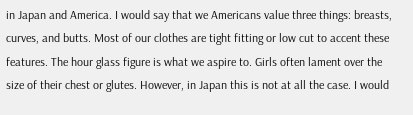in Japan and America. I would say that we Americans value three things: breasts, curves, and butts. Most of our clothes are tight fitting or low cut to accent these features. The hour glass figure is what we aspire to. Girls often lament over the size of their chest or glutes. However, in Japan this is not at all the case. I would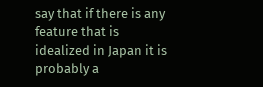say that if there is any feature that is idealized in Japan it is probably a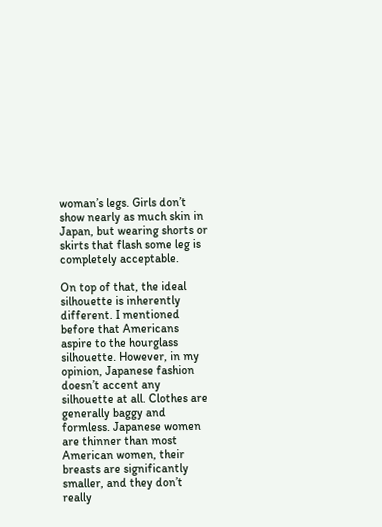woman’s legs. Girls don’t show nearly as much skin in Japan, but wearing shorts or skirts that flash some leg is completely acceptable.

On top of that, the ideal silhouette is inherently different. I mentioned before that Americans aspire to the hourglass silhouette. However, in my opinion, Japanese fashion doesn’t accent any silhouette at all. Clothes are generally baggy and formless. Japanese women are thinner than most American women, their breasts are significantly smaller, and they don’t really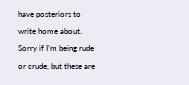have posteriors to write home about. Sorry if I’m being rude or crude, but these are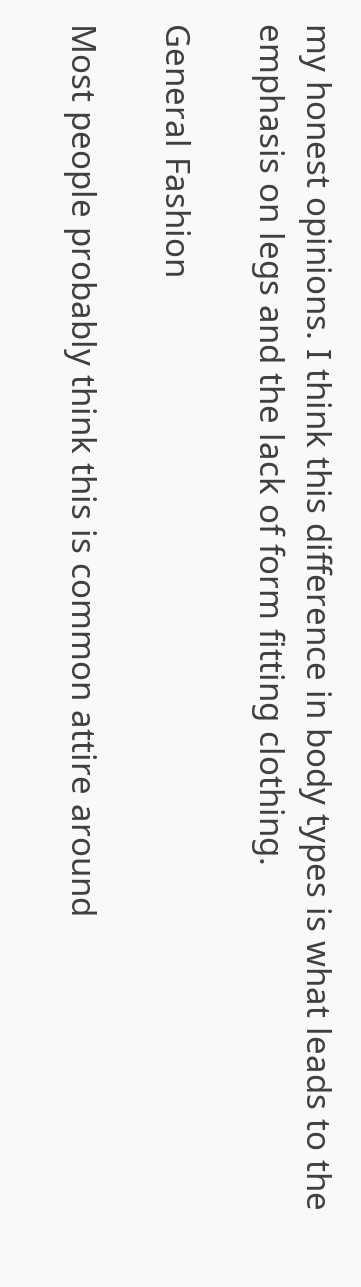my honest opinions. I think this difference in body types is what leads to the emphasis on legs and the lack of form fitting clothing.

General Fashion

Most people probably think this is common attire around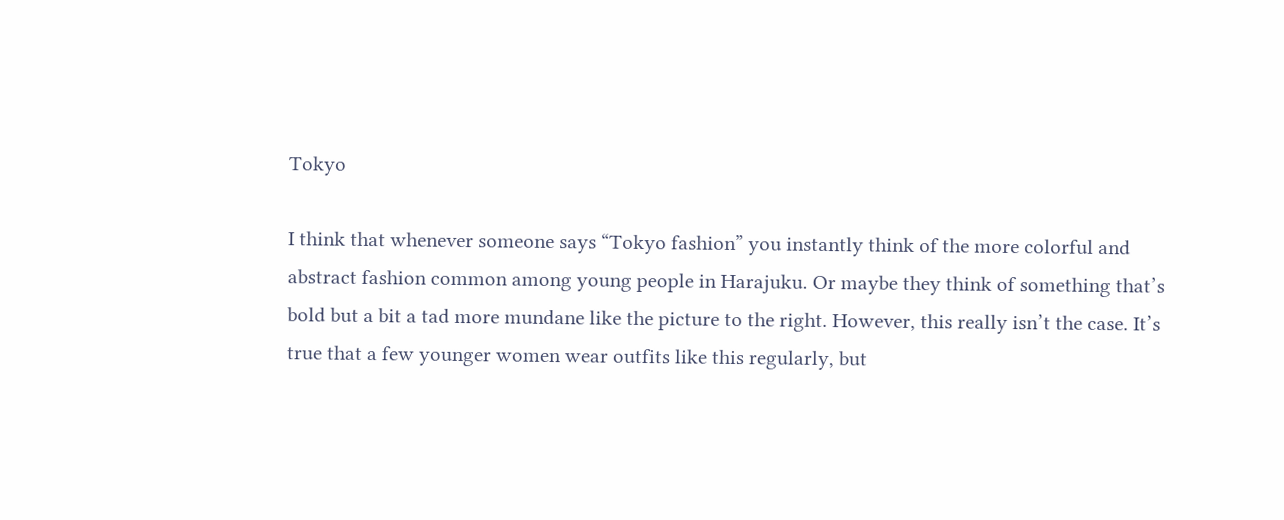Tokyo

I think that whenever someone says “Tokyo fashion” you instantly think of the more colorful and abstract fashion common among young people in Harajuku. Or maybe they think of something that’s bold but a bit a tad more mundane like the picture to the right. However, this really isn’t the case. It’s true that a few younger women wear outfits like this regularly, but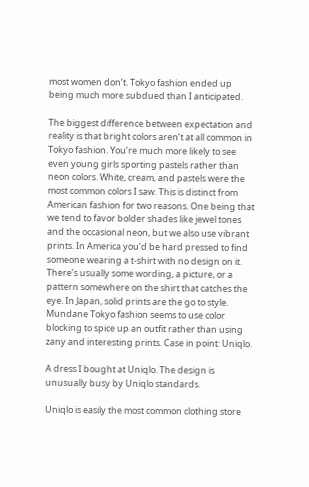most women don’t. Tokyo fashion ended up being much more subdued than I anticipated.

The biggest difference between expectation and reality is that bright colors aren’t at all common in Tokyo fashion. You’re much more likely to see even young girls sporting pastels rather than neon colors. White, cream, and pastels were the most common colors I saw. This is distinct from American fashion for two reasons. One being that we tend to favor bolder shades like jewel tones and the occasional neon, but we also use vibrant prints. In America you’d be hard pressed to find someone wearing a t-shirt with no design on it. There’s usually some wording, a picture, or a pattern somewhere on the shirt that catches the eye. In Japan, solid prints are the go to style. Mundane Tokyo fashion seems to use color blocking to spice up an outfit rather than using zany and interesting prints. Case in point: Uniqlo.

A dress I bought at Uniqlo. The design is unusually busy by Uniqlo standards.

Uniqlo is easily the most common clothing store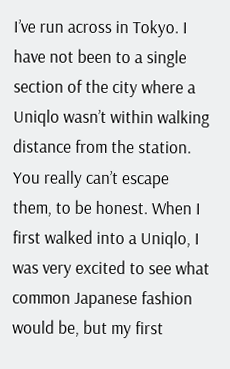I’ve run across in Tokyo. I have not been to a single section of the city where a Uniqlo wasn’t within walking distance from the station. You really can’t escape them, to be honest. When I first walked into a Uniqlo, I was very excited to see what common Japanese fashion would be, but my first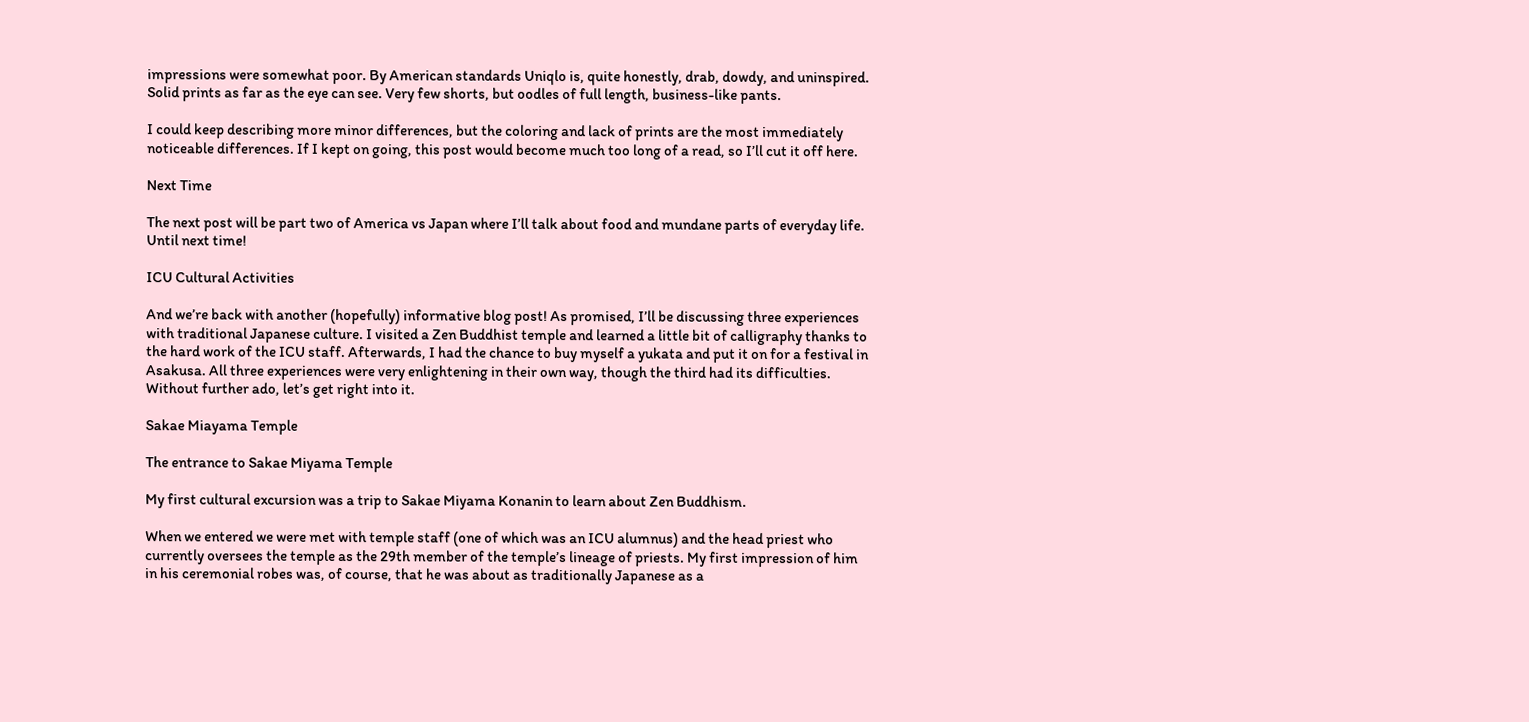impressions were somewhat poor. By American standards Uniqlo is, quite honestly, drab, dowdy, and uninspired. Solid prints as far as the eye can see. Very few shorts, but oodles of full length, business-like pants.

I could keep describing more minor differences, but the coloring and lack of prints are the most immediately noticeable differences. If I kept on going, this post would become much too long of a read, so I’ll cut it off here.

Next Time

The next post will be part two of America vs Japan where I’ll talk about food and mundane parts of everyday life. Until next time!

ICU Cultural Activities

And we’re back with another (hopefully) informative blog post! As promised, I’ll be discussing three experiences with traditional Japanese culture. I visited a Zen Buddhist temple and learned a little bit of calligraphy thanks to the hard work of the ICU staff. Afterwards, I had the chance to buy myself a yukata and put it on for a festival in Asakusa. All three experiences were very enlightening in their own way, though the third had its difficulties. Without further ado, let’s get right into it.

Sakae Miayama Temple

The entrance to Sakae Miyama Temple

My first cultural excursion was a trip to Sakae Miyama Konanin to learn about Zen Buddhism.

When we entered we were met with temple staff (one of which was an ICU alumnus) and the head priest who currently oversees the temple as the 29th member of the temple’s lineage of priests. My first impression of him in his ceremonial robes was, of course, that he was about as traditionally Japanese as a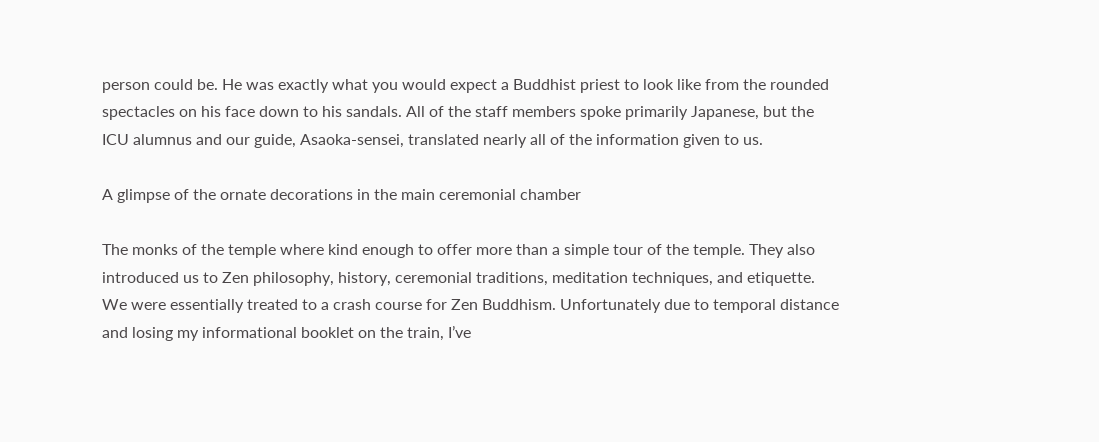person could be. He was exactly what you would expect a Buddhist priest to look like from the rounded spectacles on his face down to his sandals. All of the staff members spoke primarily Japanese, but the ICU alumnus and our guide, Asaoka-sensei, translated nearly all of the information given to us.

A glimpse of the ornate decorations in the main ceremonial chamber

The monks of the temple where kind enough to offer more than a simple tour of the temple. They also introduced us to Zen philosophy, history, ceremonial traditions, meditation techniques, and etiquette. We were essentially treated to a crash course for Zen Buddhism. Unfortunately due to temporal distance and losing my informational booklet on the train, I’ve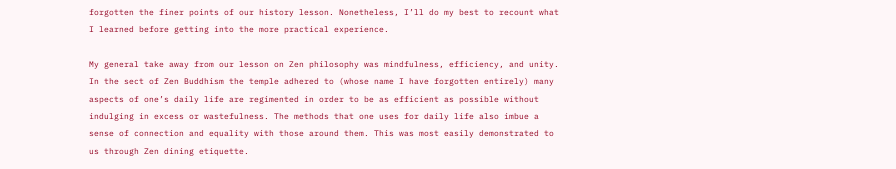forgotten the finer points of our history lesson. Nonetheless, I’ll do my best to recount what I learned before getting into the more practical experience.

My general take away from our lesson on Zen philosophy was mindfulness, efficiency, and unity. In the sect of Zen Buddhism the temple adhered to (whose name I have forgotten entirely) many aspects of one’s daily life are regimented in order to be as efficient as possible without indulging in excess or wastefulness. The methods that one uses for daily life also imbue a sense of connection and equality with those around them. This was most easily demonstrated to us through Zen dining etiquette.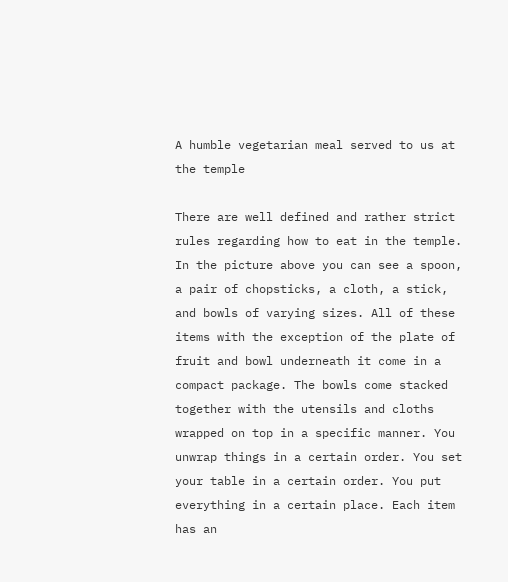A humble vegetarian meal served to us at the temple

There are well defined and rather strict rules regarding how to eat in the temple. In the picture above you can see a spoon, a pair of chopsticks, a cloth, a stick, and bowls of varying sizes. All of these items with the exception of the plate of fruit and bowl underneath it come in a compact package. The bowls come stacked together with the utensils and cloths wrapped on top in a specific manner. You unwrap things in a certain order. You set your table in a certain order. You put everything in a certain place. Each item has an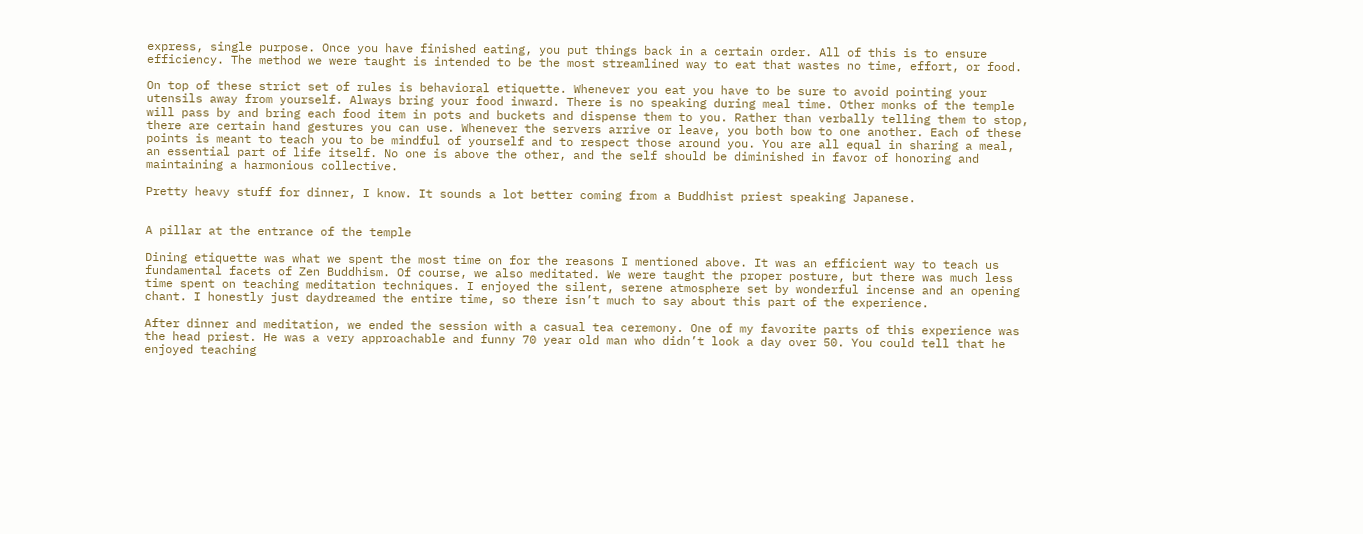express, single purpose. Once you have finished eating, you put things back in a certain order. All of this is to ensure efficiency. The method we were taught is intended to be the most streamlined way to eat that wastes no time, effort, or food.

On top of these strict set of rules is behavioral etiquette. Whenever you eat you have to be sure to avoid pointing your utensils away from yourself. Always bring your food inward. There is no speaking during meal time. Other monks of the temple will pass by and bring each food item in pots and buckets and dispense them to you. Rather than verbally telling them to stop, there are certain hand gestures you can use. Whenever the servers arrive or leave, you both bow to one another. Each of these points is meant to teach you to be mindful of yourself and to respect those around you. You are all equal in sharing a meal, an essential part of life itself. No one is above the other, and the self should be diminished in favor of honoring and maintaining a harmonious collective.

Pretty heavy stuff for dinner, I know. It sounds a lot better coming from a Buddhist priest speaking Japanese.


A pillar at the entrance of the temple

Dining etiquette was what we spent the most time on for the reasons I mentioned above. It was an efficient way to teach us fundamental facets of Zen Buddhism. Of course, we also meditated. We were taught the proper posture, but there was much less time spent on teaching meditation techniques. I enjoyed the silent, serene atmosphere set by wonderful incense and an opening chant. I honestly just daydreamed the entire time, so there isn’t much to say about this part of the experience.

After dinner and meditation, we ended the session with a casual tea ceremony. One of my favorite parts of this experience was the head priest. He was a very approachable and funny 70 year old man who didn’t look a day over 50. You could tell that he enjoyed teaching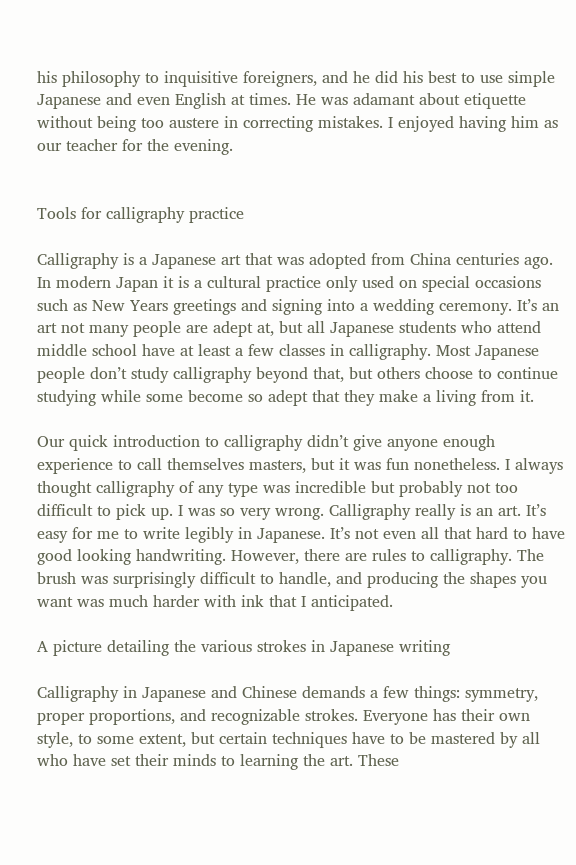his philosophy to inquisitive foreigners, and he did his best to use simple Japanese and even English at times. He was adamant about etiquette without being too austere in correcting mistakes. I enjoyed having him as our teacher for the evening.


Tools for calligraphy practice

Calligraphy is a Japanese art that was adopted from China centuries ago. In modern Japan it is a cultural practice only used on special occasions such as New Years greetings and signing into a wedding ceremony. It’s an art not many people are adept at, but all Japanese students who attend middle school have at least a few classes in calligraphy. Most Japanese people don’t study calligraphy beyond that, but others choose to continue studying while some become so adept that they make a living from it.

Our quick introduction to calligraphy didn’t give anyone enough experience to call themselves masters, but it was fun nonetheless. I always thought calligraphy of any type was incredible but probably not too difficult to pick up. I was so very wrong. Calligraphy really is an art. It’s easy for me to write legibly in Japanese. It’s not even all that hard to have good looking handwriting. However, there are rules to calligraphy. The brush was surprisingly difficult to handle, and producing the shapes you want was much harder with ink that I anticipated.

A picture detailing the various strokes in Japanese writing

Calligraphy in Japanese and Chinese demands a few things: symmetry, proper proportions, and recognizable strokes. Everyone has their own style, to some extent, but certain techniques have to be mastered by all who have set their minds to learning the art. These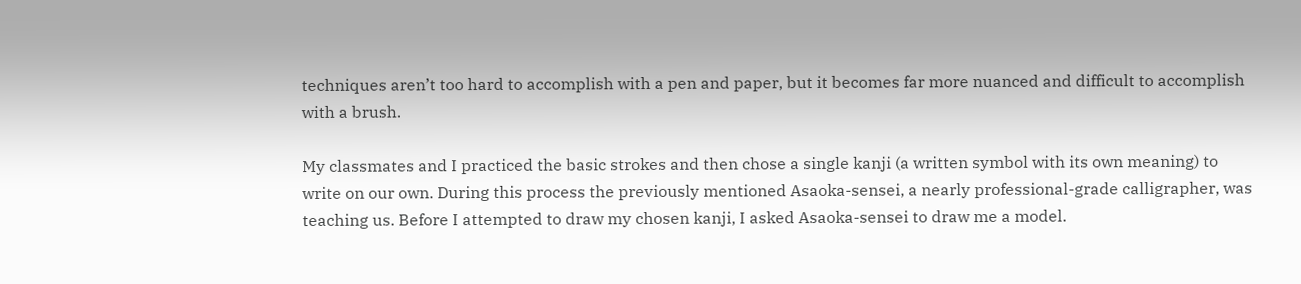techniques aren’t too hard to accomplish with a pen and paper, but it becomes far more nuanced and difficult to accomplish with a brush.

My classmates and I practiced the basic strokes and then chose a single kanji (a written symbol with its own meaning) to write on our own. During this process the previously mentioned Asaoka-sensei, a nearly professional-grade calligrapher, was teaching us. Before I attempted to draw my chosen kanji, I asked Asaoka-sensei to draw me a model.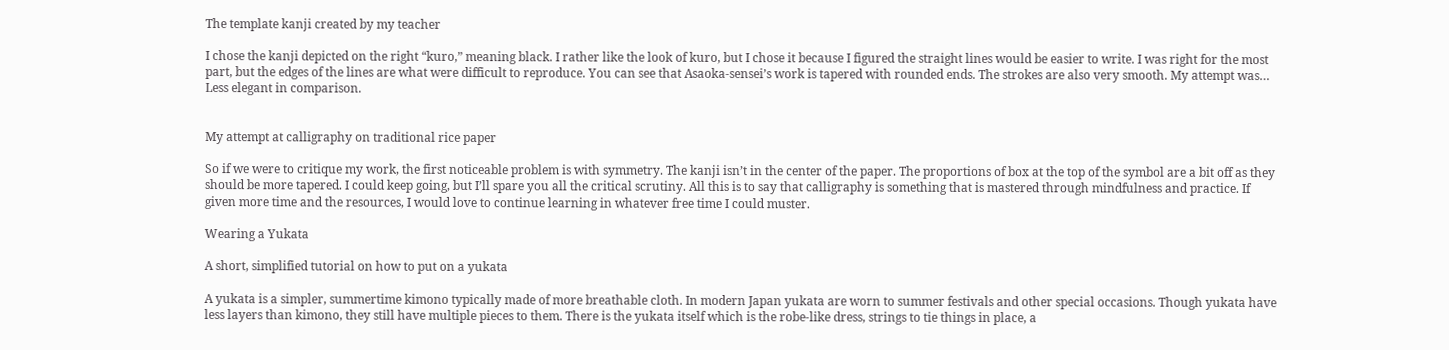The template kanji created by my teacher

I chose the kanji depicted on the right “kuro,” meaning black. I rather like the look of kuro, but I chose it because I figured the straight lines would be easier to write. I was right for the most part, but the edges of the lines are what were difficult to reproduce. You can see that Asaoka-sensei’s work is tapered with rounded ends. The strokes are also very smooth. My attempt was… Less elegant in comparison.


My attempt at calligraphy on traditional rice paper

So if we were to critique my work, the first noticeable problem is with symmetry. The kanji isn’t in the center of the paper. The proportions of box at the top of the symbol are a bit off as they should be more tapered. I could keep going, but I’ll spare you all the critical scrutiny. All this is to say that calligraphy is something that is mastered through mindfulness and practice. If given more time and the resources, I would love to continue learning in whatever free time I could muster.

Wearing a Yukata

A short, simplified tutorial on how to put on a yukata

A yukata is a simpler, summertime kimono typically made of more breathable cloth. In modern Japan yukata are worn to summer festivals and other special occasions. Though yukata have less layers than kimono, they still have multiple pieces to them. There is the yukata itself which is the robe-like dress, strings to tie things in place, a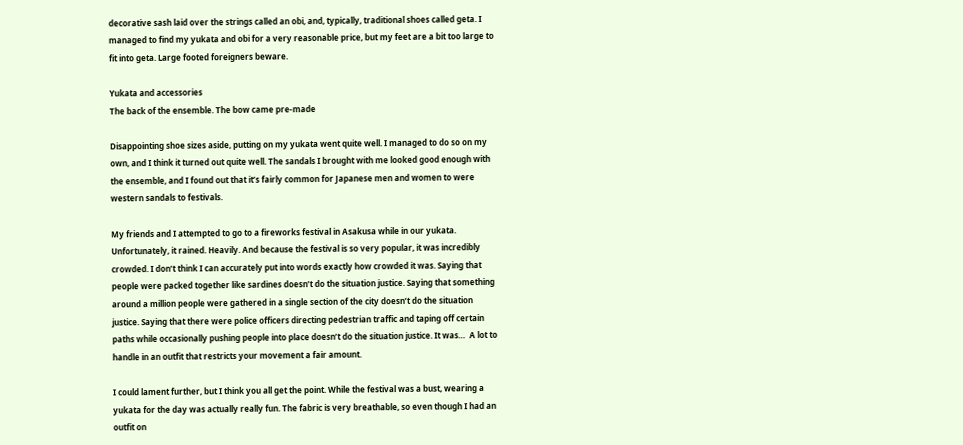decorative sash laid over the strings called an obi, and, typically, traditional shoes called geta. I managed to find my yukata and obi for a very reasonable price, but my feet are a bit too large to fit into geta. Large footed foreigners beware.

Yukata and accessories
The back of the ensemble. The bow came pre-made

Disappointing shoe sizes aside, putting on my yukata went quite well. I managed to do so on my own, and I think it turned out quite well. The sandals I brought with me looked good enough with the ensemble, and I found out that it’s fairly common for Japanese men and women to were western sandals to festivals.

My friends and I attempted to go to a fireworks festival in Asakusa while in our yukata. Unfortunately, it rained. Heavily. And because the festival is so very popular, it was incredibly crowded. I don’t think I can accurately put into words exactly how crowded it was. Saying that people were packed together like sardines doesn’t do the situation justice. Saying that something around a million people were gathered in a single section of the city doesn’t do the situation justice. Saying that there were police officers directing pedestrian traffic and taping off certain paths while occasionally pushing people into place doesn’t do the situation justice. It was…  A lot to handle in an outfit that restricts your movement a fair amount.

I could lament further, but I think you all get the point. While the festival was a bust, wearing a yukata for the day was actually really fun. The fabric is very breathable, so even though I had an outfit on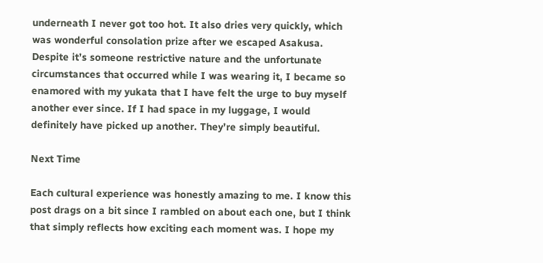underneath I never got too hot. It also dries very quickly, which was wonderful consolation prize after we escaped Asakusa. Despite it’s someone restrictive nature and the unfortunate circumstances that occurred while I was wearing it, I became so enamored with my yukata that I have felt the urge to buy myself another ever since. If I had space in my luggage, I would definitely have picked up another. They’re simply beautiful.

Next Time

Each cultural experience was honestly amazing to me. I know this post drags on a bit since I rambled on about each one, but I think that simply reflects how exciting each moment was. I hope my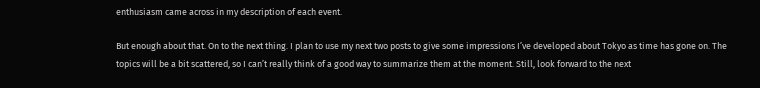enthusiasm came across in my description of each event.

But enough about that. On to the next thing. I plan to use my next two posts to give some impressions I’ve developed about Tokyo as time has gone on. The topics will be a bit scattered, so I can’t really think of a good way to summarize them at the moment. Still, look forward to the next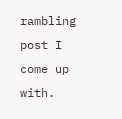rambling post I come up with.